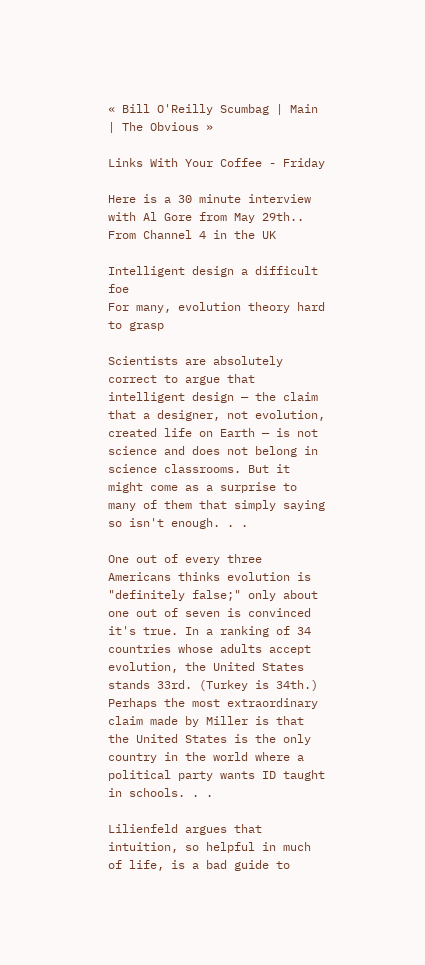« Bill O'Reilly Scumbag | Main | The Obvious »

Links With Your Coffee - Friday

Here is a 30 minute interview with Al Gore from May 29th.. From Channel 4 in the UK

Intelligent design a difficult foe
For many, evolution theory hard to grasp

Scientists are absolutely correct to argue that intelligent design — the claim that a designer, not evolution, created life on Earth — is not science and does not belong in science classrooms. But it might come as a surprise to many of them that simply saying so isn't enough. . .

One out of every three Americans thinks evolution is "definitely false;" only about one out of seven is convinced it's true. In a ranking of 34 countries whose adults accept evolution, the United States stands 33rd. (Turkey is 34th.) Perhaps the most extraordinary claim made by Miller is that the United States is the only country in the world where a political party wants ID taught in schools. . .

Lilienfeld argues that intuition, so helpful in much of life, is a bad guide to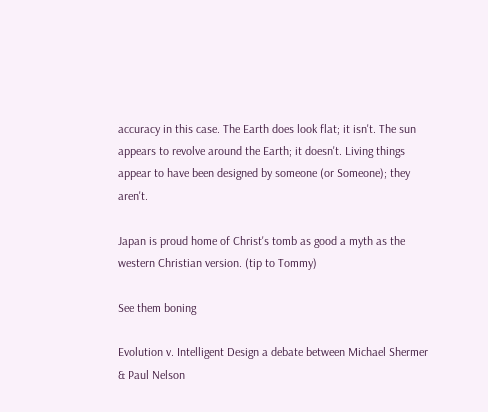accuracy in this case. The Earth does look flat; it isn't. The sun appears to revolve around the Earth; it doesn't. Living things appear to have been designed by someone (or Someone); they aren't.

Japan is proud home of Christ's tomb as good a myth as the western Christian version. (tip to Tommy)

See them boning

Evolution v. Intelligent Design a debate between Michael Shermer & Paul Nelson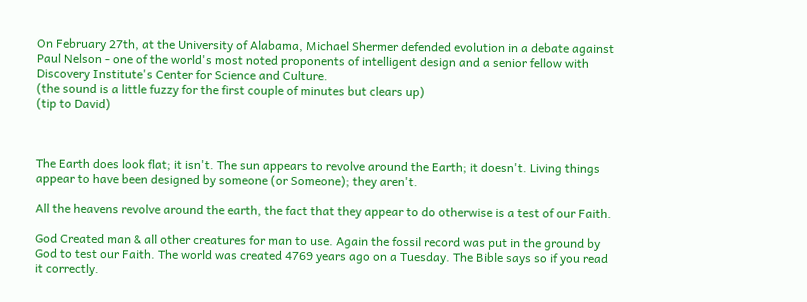On February 27th, at the University of Alabama, Michael Shermer defended evolution in a debate against Paul Nelson - one of the world's most noted proponents of intelligent design and a senior fellow with Discovery Institute's Center for Science and Culture.
(the sound is a little fuzzy for the first couple of minutes but clears up)
(tip to David)



The Earth does look flat; it isn't. The sun appears to revolve around the Earth; it doesn't. Living things appear to have been designed by someone (or Someone); they aren't.

All the heavens revolve around the earth, the fact that they appear to do otherwise is a test of our Faith.

God Created man & all other creatures for man to use. Again the fossil record was put in the ground by God to test our Faith. The world was created 4769 years ago on a Tuesday. The Bible says so if you read it correctly.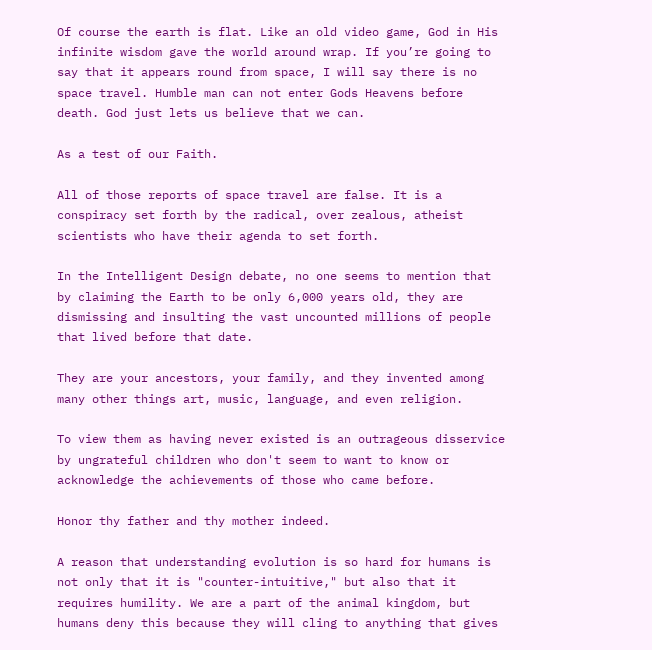Of course the earth is flat. Like an old video game, God in His infinite wisdom gave the world around wrap. If you’re going to say that it appears round from space, I will say there is no space travel. Humble man can not enter Gods Heavens before death. God just lets us believe that we can.

As a test of our Faith.

All of those reports of space travel are false. It is a conspiracy set forth by the radical, over zealous, atheist scientists who have their agenda to set forth.

In the Intelligent Design debate, no one seems to mention that by claiming the Earth to be only 6,000 years old, they are dismissing and insulting the vast uncounted millions of people that lived before that date.

They are your ancestors, your family, and they invented among many other things art, music, language, and even religion.

To view them as having never existed is an outrageous disservice by ungrateful children who don't seem to want to know or acknowledge the achievements of those who came before.

Honor thy father and thy mother indeed.

A reason that understanding evolution is so hard for humans is not only that it is "counter-intuitive," but also that it requires humility. We are a part of the animal kingdom, but humans deny this because they will cling to anything that gives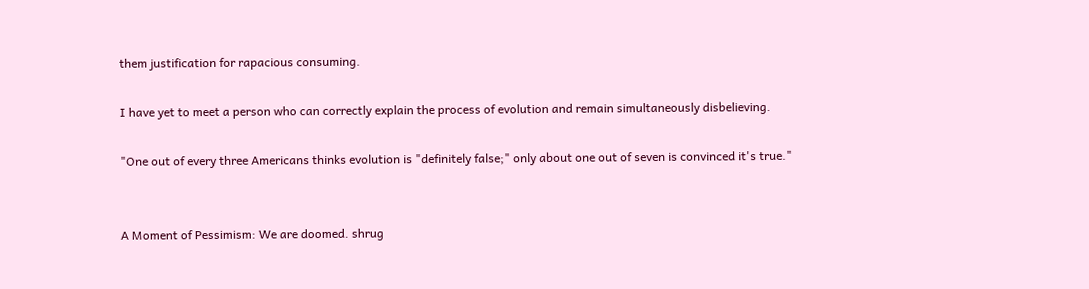them justification for rapacious consuming.

I have yet to meet a person who can correctly explain the process of evolution and remain simultaneously disbelieving.

"One out of every three Americans thinks evolution is "definitely false;" only about one out of seven is convinced it's true."


A Moment of Pessimism: We are doomed. shrug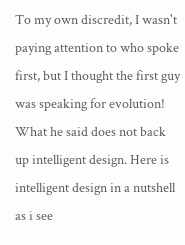To my own discredit, I wasn't paying attention to who spoke first, but I thought the first guy was speaking for evolution! What he said does not back up intelligent design. Here is intelligent design in a nutshell as i see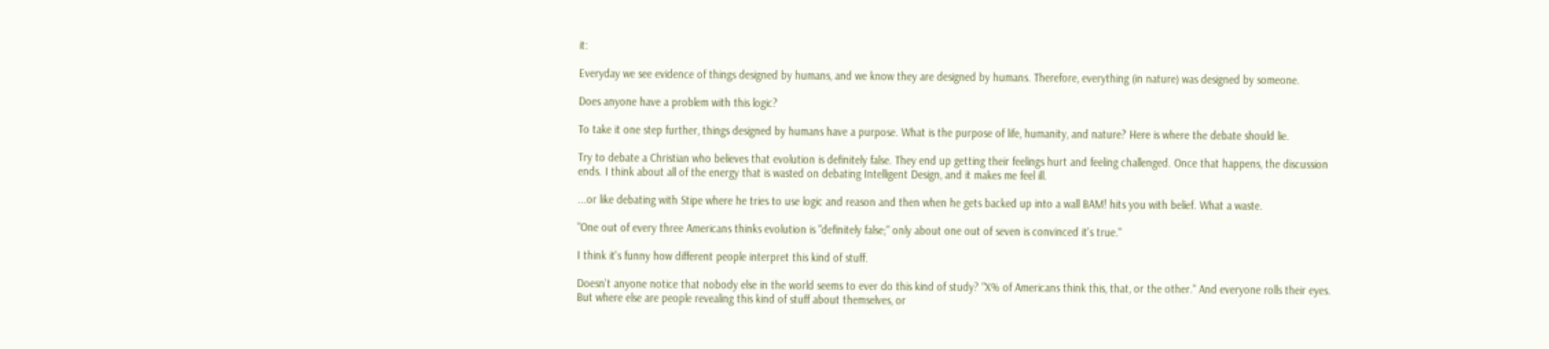it:

Everyday we see evidence of things designed by humans, and we know they are designed by humans. Therefore, everything (in nature) was designed by someone.

Does anyone have a problem with this logic?

To take it one step further, things designed by humans have a purpose. What is the purpose of life, humanity, and nature? Here is where the debate should lie.

Try to debate a Christian who believes that evolution is definitely false. They end up getting their feelings hurt and feeling challenged. Once that happens, the discussion ends. I think about all of the energy that is wasted on debating Intelligent Design, and it makes me feel ill.

...or like debating with Stipe where he tries to use logic and reason and then when he gets backed up into a wall BAM! hits you with belief. What a waste.

"One out of every three Americans thinks evolution is "definitely false;" only about one out of seven is convinced it's true."

I think it's funny how different people interpret this kind of stuff.

Doesn't anyone notice that nobody else in the world seems to ever do this kind of study? "X% of Americans think this, that, or the other." And everyone rolls their eyes. But where else are people revealing this kind of stuff about themselves, or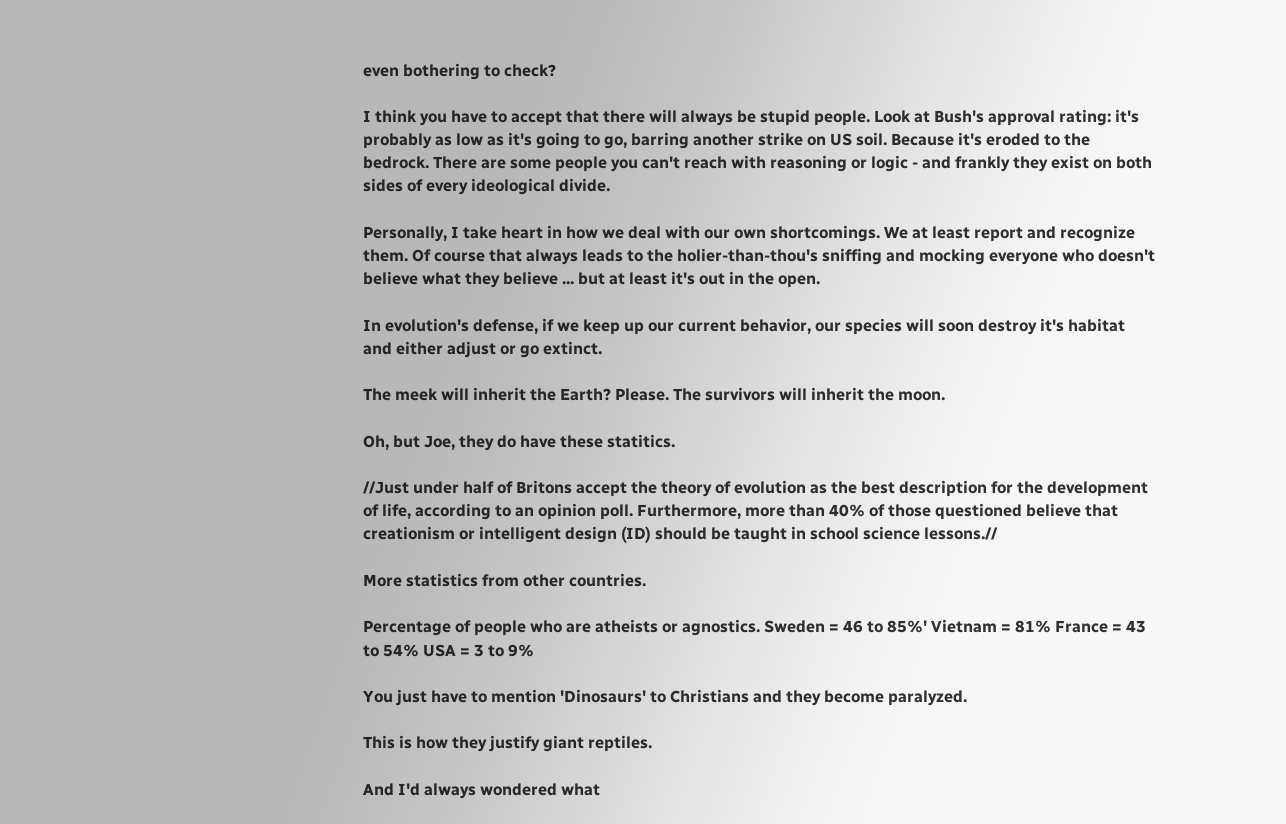even bothering to check?

I think you have to accept that there will always be stupid people. Look at Bush's approval rating: it's probably as low as it's going to go, barring another strike on US soil. Because it's eroded to the bedrock. There are some people you can't reach with reasoning or logic - and frankly they exist on both sides of every ideological divide.

Personally, I take heart in how we deal with our own shortcomings. We at least report and recognize them. Of course that always leads to the holier-than-thou's sniffing and mocking everyone who doesn't believe what they believe ... but at least it's out in the open.

In evolution's defense, if we keep up our current behavior, our species will soon destroy it's habitat and either adjust or go extinct.

The meek will inherit the Earth? Please. The survivors will inherit the moon.

Oh, but Joe, they do have these statitics.

//Just under half of Britons accept the theory of evolution as the best description for the development of life, according to an opinion poll. Furthermore, more than 40% of those questioned believe that creationism or intelligent design (ID) should be taught in school science lessons.//

More statistics from other countries.

Percentage of people who are atheists or agnostics. Sweden = 46 to 85%' Vietnam = 81% France = 43 to 54% USA = 3 to 9%

You just have to mention 'Dinosaurs' to Christians and they become paralyzed.

This is how they justify giant reptiles.

And I'd always wondered what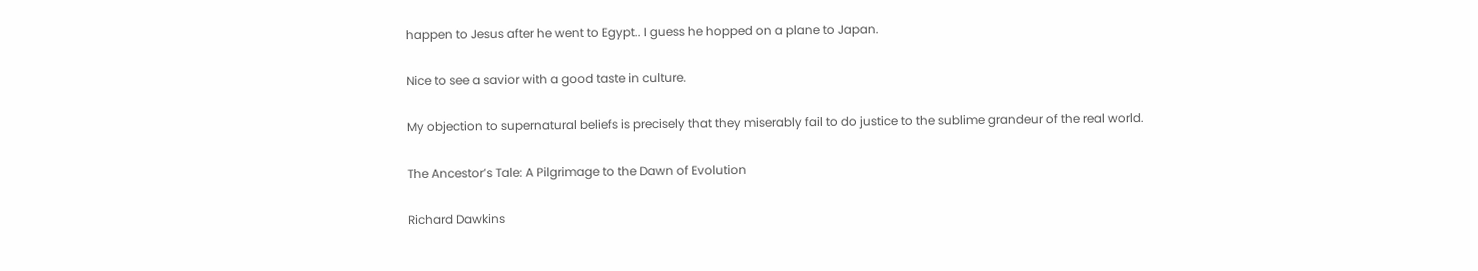happen to Jesus after he went to Egypt.. I guess he hopped on a plane to Japan.

Nice to see a savior with a good taste in culture.

My objection to supernatural beliefs is precisely that they miserably fail to do justice to the sublime grandeur of the real world.

The Ancestor’s Tale: A Pilgrimage to the Dawn of Evolution

Richard Dawkins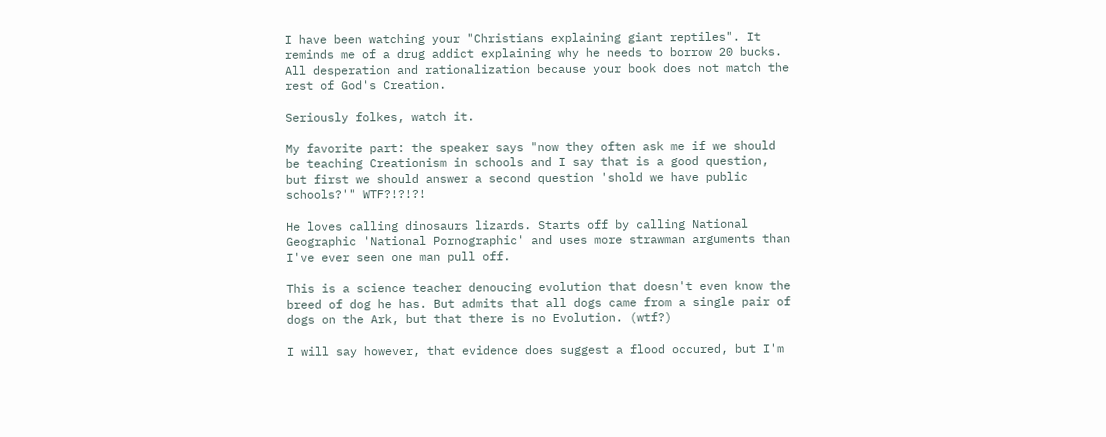I have been watching your "Christians explaining giant reptiles". It reminds me of a drug addict explaining why he needs to borrow 20 bucks. All desperation and rationalization because your book does not match the rest of God's Creation.

Seriously folkes, watch it.

My favorite part: the speaker says "now they often ask me if we should be teaching Creationism in schools and I say that is a good question, but first we should answer a second question 'shold we have public schools?'" WTF?!?!?!

He loves calling dinosaurs lizards. Starts off by calling National Geographic 'National Pornographic' and uses more strawman arguments than I've ever seen one man pull off.

This is a science teacher denoucing evolution that doesn't even know the breed of dog he has. But admits that all dogs came from a single pair of dogs on the Ark, but that there is no Evolution. (wtf?)

I will say however, that evidence does suggest a flood occured, but I'm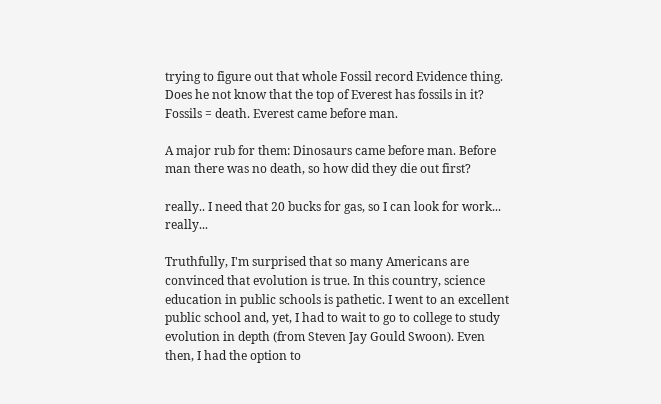trying to figure out that whole Fossil record Evidence thing. Does he not know that the top of Everest has fossils in it? Fossils = death. Everest came before man.

A major rub for them: Dinosaurs came before man. Before man there was no death, so how did they die out first?

really.. I need that 20 bucks for gas, so I can look for work... really...

Truthfully, I'm surprised that so many Americans are convinced that evolution is true. In this country, science education in public schools is pathetic. I went to an excellent public school and, yet, I had to wait to go to college to study evolution in depth (from Steven Jay Gould Swoon). Even then, I had the option to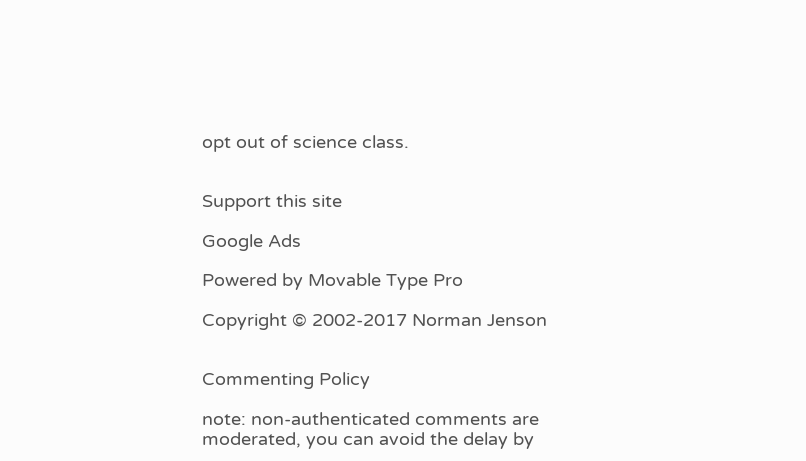opt out of science class.


Support this site

Google Ads

Powered by Movable Type Pro

Copyright © 2002-2017 Norman Jenson


Commenting Policy

note: non-authenticated comments are moderated, you can avoid the delay by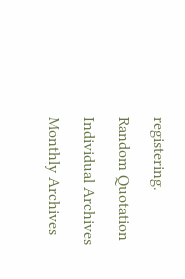registering.

Random Quotation

Individual Archives

Monthly Archives